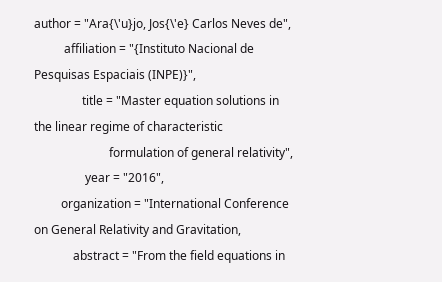author = "Ara{\'u}jo, Jos{\'e} Carlos Neves de",
          affiliation = "{Instituto Nacional de Pesquisas Espaciais (INPE)}",
                title = "Master equation solutions in the linear regime of characteristic
                         formulation of general relativity",
                 year = "2016",
         organization = "International Conference on General Relativity and Gravitation,
             abstract = "From the field equations in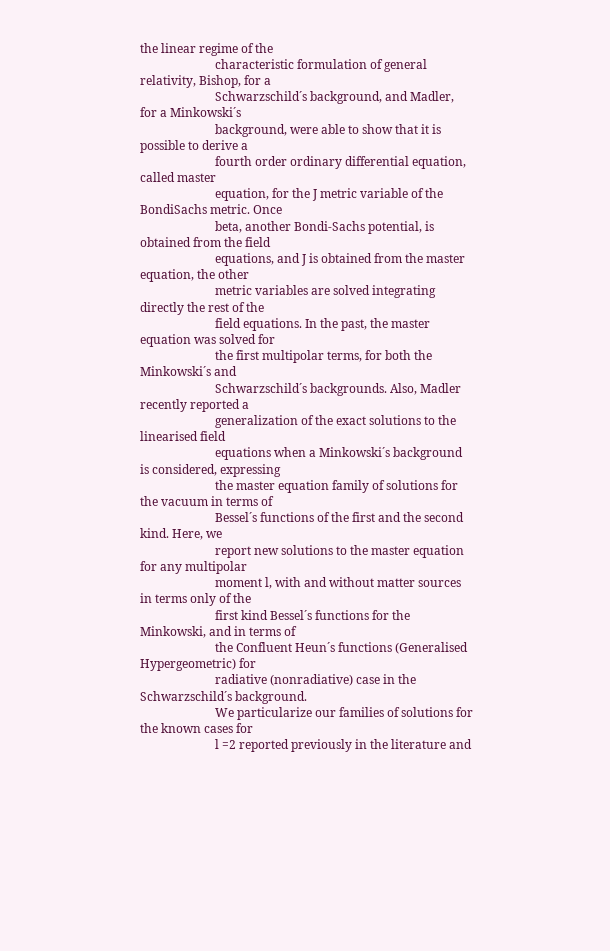the linear regime of the
                         characteristic formulation of general relativity, Bishop, for a
                         Schwarzschild´s background, and Madler, for a Minkowski´s
                         background, were able to show that it is possible to derive a
                         fourth order ordinary differential equation, called master
                         equation, for the J metric variable of the BondiSachs metric. Once
                         beta, another Bondi-Sachs potential, is obtained from the field
                         equations, and J is obtained from the master equation, the other
                         metric variables are solved integrating directly the rest of the
                         field equations. In the past, the master equation was solved for
                         the first multipolar terms, for both the Minkowski´s and
                         Schwarzschild´s backgrounds. Also, Madler recently reported a
                         generalization of the exact solutions to the linearised field
                         equations when a Minkowski´s background is considered, expressing
                         the master equation family of solutions for the vacuum in terms of
                         Bessel´s functions of the first and the second kind. Here, we
                         report new solutions to the master equation for any multipolar
                         moment l, with and without matter sources in terms only of the
                         first kind Bessel´s functions for the Minkowski, and in terms of
                         the Confluent Heun´s functions (Generalised Hypergeometric) for
                         radiative (nonradiative) case in the Schwarzschild´s background.
                         We particularize our families of solutions for the known cases for
                         l =2 reported previously in the literature and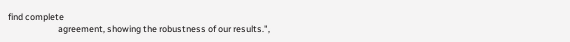find complete
                         agreement, showing the robustness of our results.",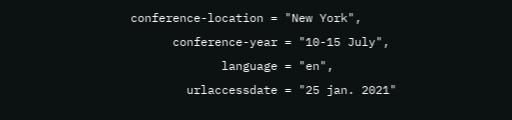conference-location = "New York",
      conference-year = "10-15 July",
             language = "en",
        urlaccessdate = "25 jan. 2021"